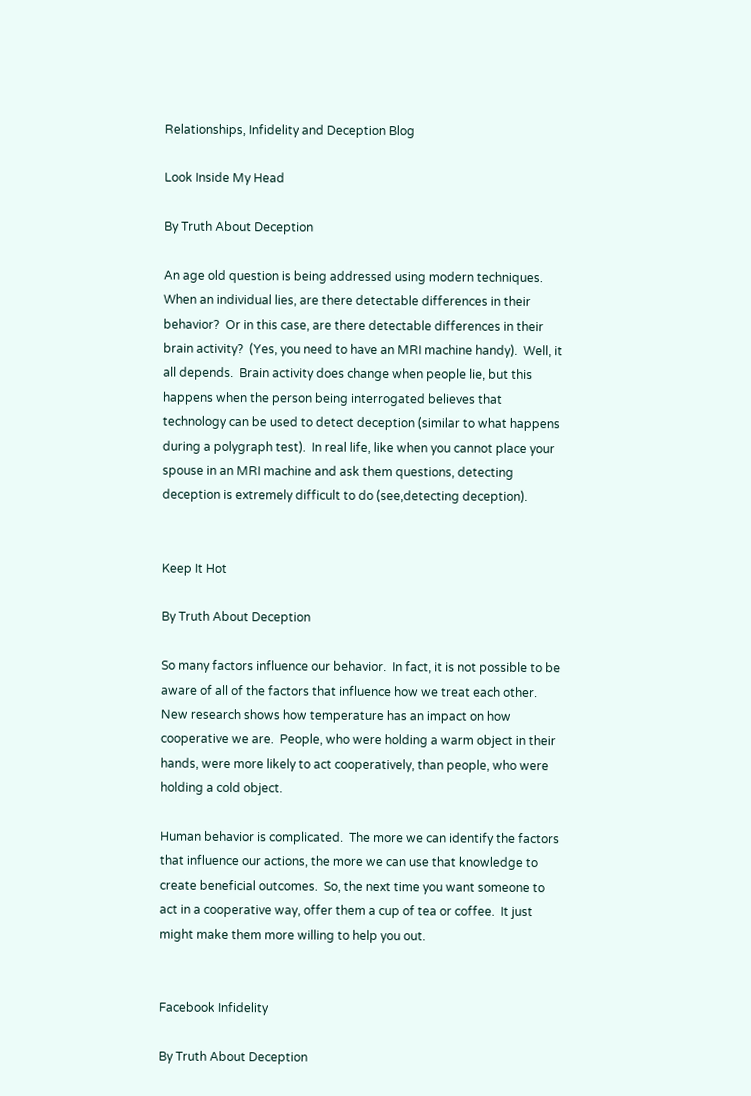Relationships, Infidelity and Deception Blog

Look Inside My Head

By Truth About Deception

An age old question is being addressed using modern techniques.  When an individual lies, are there detectable differences in their behavior?  Or in this case, are there detectable differences in their brain activity?  (Yes, you need to have an MRI machine handy).  Well, it all depends.  Brain activity does change when people lie, but this happens when the person being interrogated believes that technology can be used to detect deception (similar to what happens during a polygraph test).  In real life, like when you cannot place your spouse in an MRI machine and ask them questions, detecting deception is extremely difficult to do (see,detecting deception).


Keep It Hot

By Truth About Deception

So many factors influence our behavior.  In fact, it is not possible to be aware of all of the factors that influence how we treat each other.  New research shows how temperature has an impact on how cooperative we are.  People, who were holding a warm object in their hands, were more likely to act cooperatively, than people, who were holding a cold object.

Human behavior is complicated.  The more we can identify the factors that influence our actions, the more we can use that knowledge to create beneficial outcomes.  So, the next time you want someone to act in a cooperative way, offer them a cup of tea or coffee.  It just might make them more willing to help you out.


Facebook Infidelity

By Truth About Deception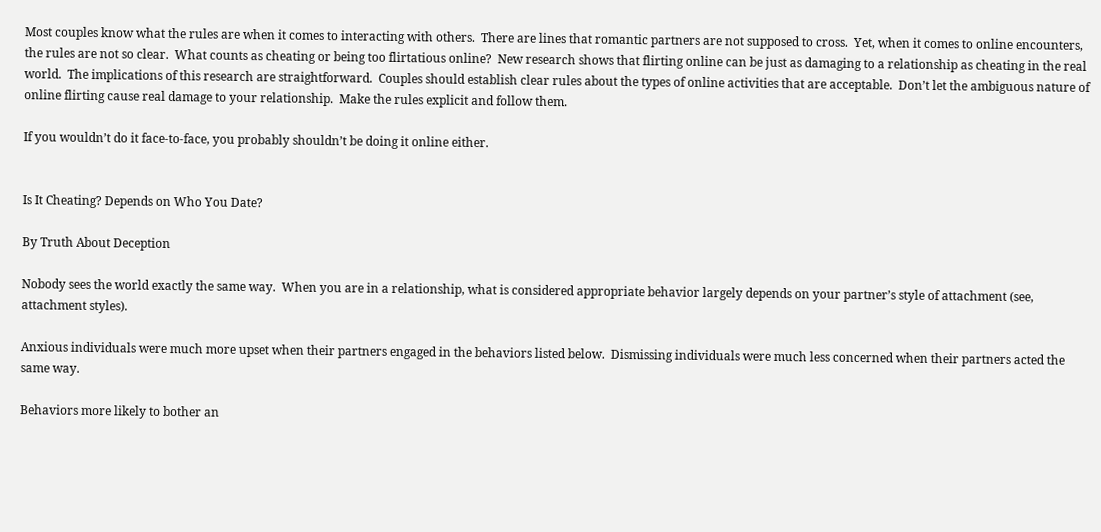Most couples know what the rules are when it comes to interacting with others.  There are lines that romantic partners are not supposed to cross.  Yet, when it comes to online encounters, the rules are not so clear.  What counts as cheating or being too flirtatious online?  New research shows that flirting online can be just as damaging to a relationship as cheating in the real world.  The implications of this research are straightforward.  Couples should establish clear rules about the types of online activities that are acceptable.  Don’t let the ambiguous nature of online flirting cause real damage to your relationship.  Make the rules explicit and follow them.

If you wouldn’t do it face-to-face, you probably shouldn’t be doing it online either.


Is It Cheating? Depends on Who You Date?

By Truth About Deception

Nobody sees the world exactly the same way.  When you are in a relationship, what is considered appropriate behavior largely depends on your partner’s style of attachment (see, attachment styles).

Anxious individuals were much more upset when their partners engaged in the behaviors listed below.  Dismissing individuals were much less concerned when their partners acted the same way.

Behaviors more likely to bother an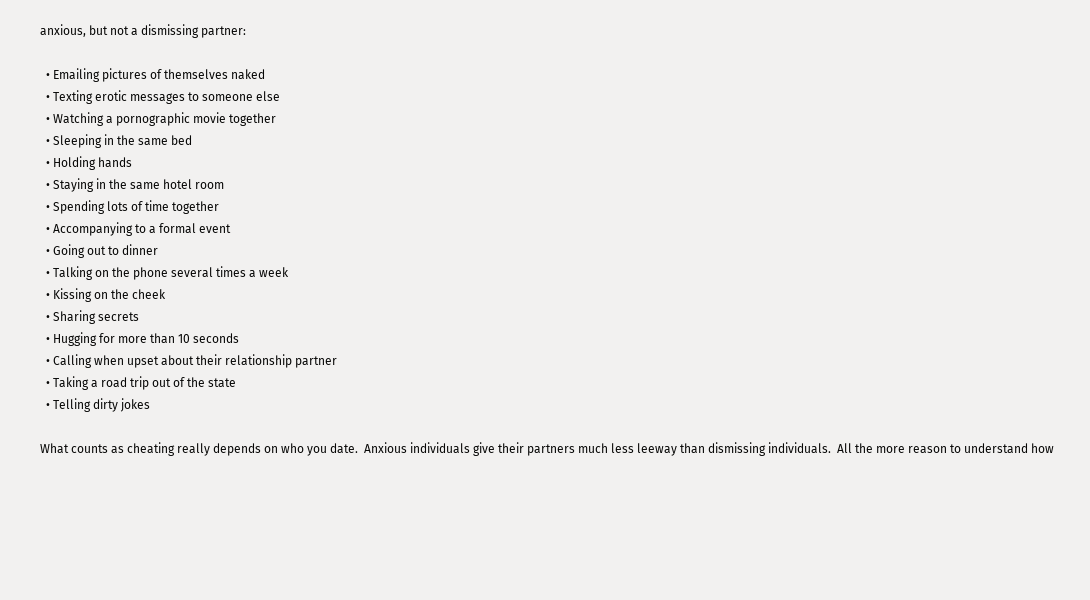anxious, but not a dismissing partner:

  • Emailing pictures of themselves naked
  • Texting erotic messages to someone else
  • Watching a pornographic movie together
  • Sleeping in the same bed
  • Holding hands
  • Staying in the same hotel room
  • Spending lots of time together
  • Accompanying to a formal event
  • Going out to dinner
  • Talking on the phone several times a week
  • Kissing on the cheek
  • Sharing secrets
  • Hugging for more than 10 seconds
  • Calling when upset about their relationship partner
  • Taking a road trip out of the state
  • Telling dirty jokes

What counts as cheating really depends on who you date.  Anxious individuals give their partners much less leeway than dismissing individuals.  All the more reason to understand how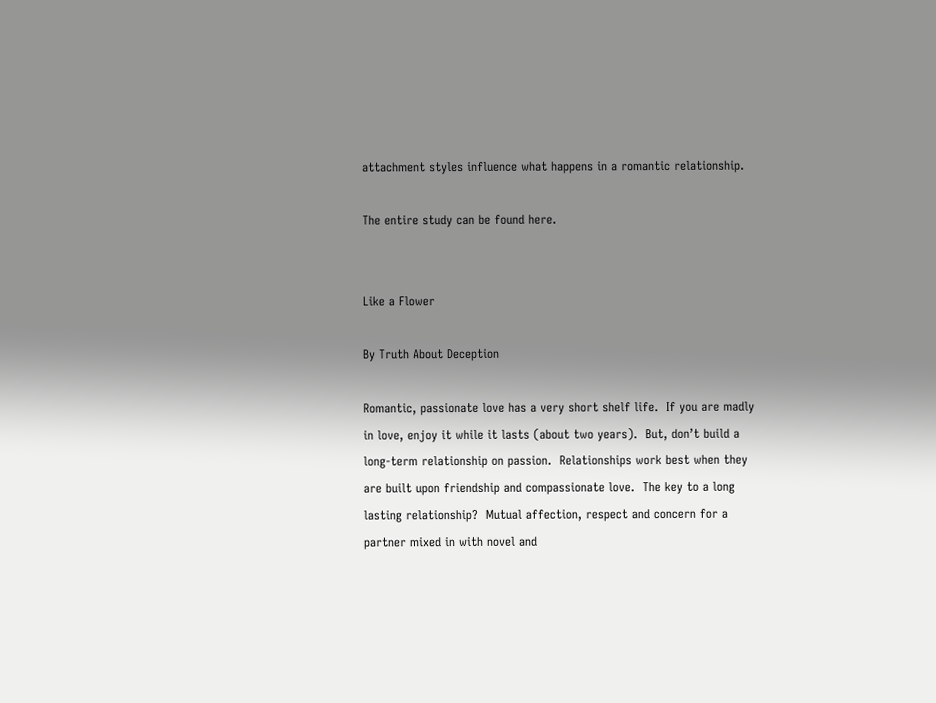attachment styles influence what happens in a romantic relationship.

The entire study can be found here.


Like a Flower

By Truth About Deception

Romantic, passionate love has a very short shelf life.  If you are madly in love, enjoy it while it lasts (about two years).  But, don’t build a long-term relationship on passion.  Relationships work best when they are built upon friendship and compassionate love.  The key to a long lasting relationship?  Mutual affection, respect and concern for a partner mixed in with novel and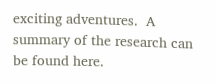exciting adventures.  A summary of the research can be found here.